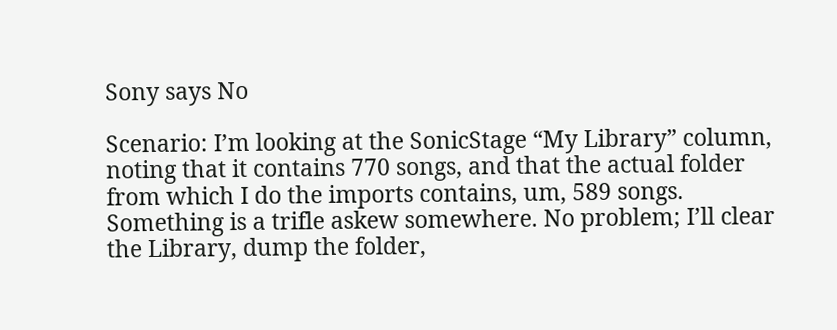Sony says No

Scenario: I’m looking at the SonicStage “My Library” column, noting that it contains 770 songs, and that the actual folder from which I do the imports contains, um, 589 songs. Something is a trifle askew somewhere. No problem; I’ll clear the Library, dump the folder,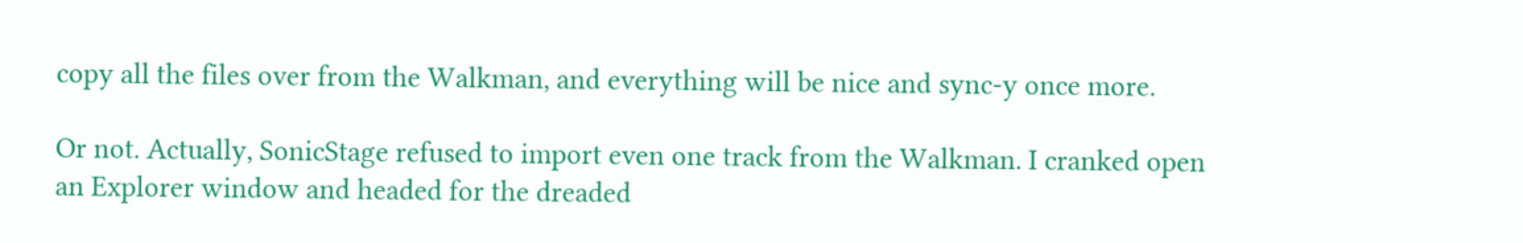copy all the files over from the Walkman, and everything will be nice and sync-y once more.

Or not. Actually, SonicStage refused to import even one track from the Walkman. I cranked open an Explorer window and headed for the dreaded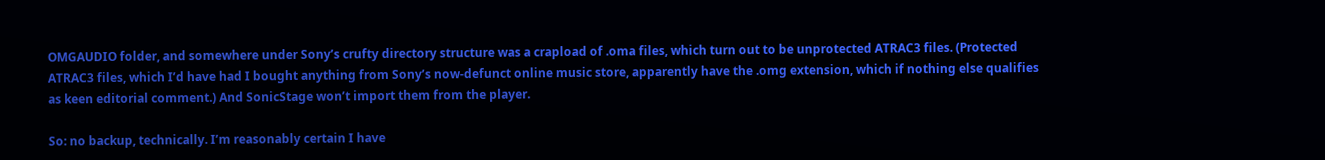OMGAUDIO folder, and somewhere under Sony’s crufty directory structure was a crapload of .oma files, which turn out to be unprotected ATRAC3 files. (Protected ATRAC3 files, which I’d have had I bought anything from Sony’s now-defunct online music store, apparently have the .omg extension, which if nothing else qualifies as keen editorial comment.) And SonicStage won’t import them from the player.

So: no backup, technically. I’m reasonably certain I have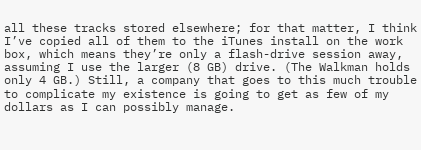all these tracks stored elsewhere; for that matter, I think I’ve copied all of them to the iTunes install on the work box, which means they’re only a flash-drive session away, assuming I use the larger (8 GB) drive. (The Walkman holds only 4 GB.) Still, a company that goes to this much trouble to complicate my existence is going to get as few of my dollars as I can possibly manage.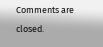Comments are closed.